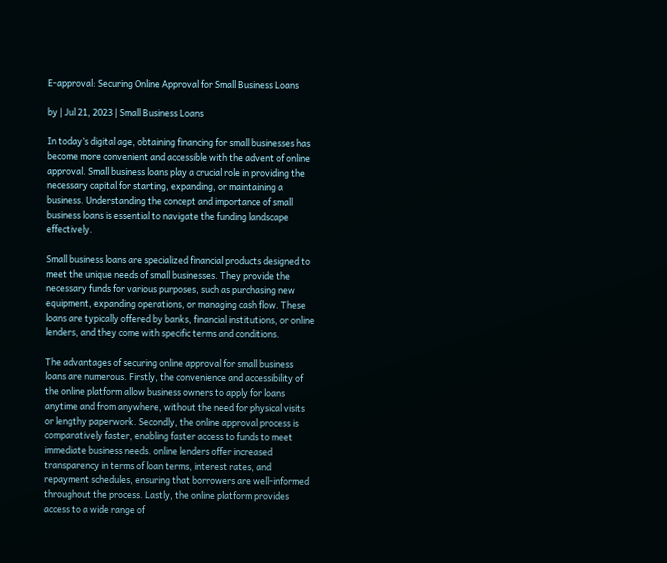E-approval: Securing Online Approval for Small Business Loans

by | Jul 21, 2023 | Small Business Loans

In today’s digital age, obtaining financing for small businesses has become more convenient and accessible with the advent of online approval. Small business loans play a crucial role in providing the necessary capital for starting, expanding, or maintaining a business. Understanding the concept and importance of small business loans is essential to navigate the funding landscape effectively.

Small business loans are specialized financial products designed to meet the unique needs of small businesses. They provide the necessary funds for various purposes, such as purchasing new equipment, expanding operations, or managing cash flow. These loans are typically offered by banks, financial institutions, or online lenders, and they come with specific terms and conditions.

The advantages of securing online approval for small business loans are numerous. Firstly, the convenience and accessibility of the online platform allow business owners to apply for loans anytime and from anywhere, without the need for physical visits or lengthy paperwork. Secondly, the online approval process is comparatively faster, enabling faster access to funds to meet immediate business needs. online lenders offer increased transparency in terms of loan terms, interest rates, and repayment schedules, ensuring that borrowers are well-informed throughout the process. Lastly, the online platform provides access to a wide range of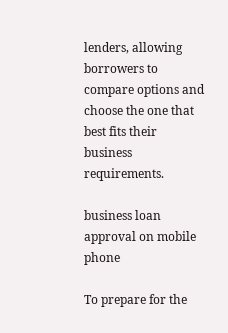lenders, allowing borrowers to compare options and choose the one that best fits their business requirements.

business loan approval on mobile phone

To prepare for the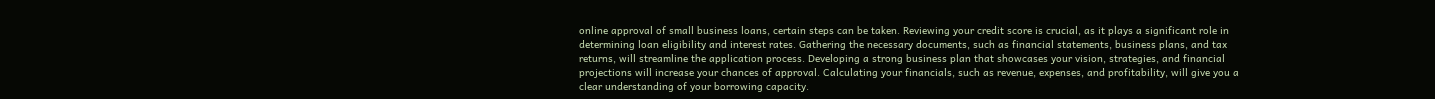online approval of small business loans, certain steps can be taken. Reviewing your credit score is crucial, as it plays a significant role in determining loan eligibility and interest rates. Gathering the necessary documents, such as financial statements, business plans, and tax returns, will streamline the application process. Developing a strong business plan that showcases your vision, strategies, and financial projections will increase your chances of approval. Calculating your financials, such as revenue, expenses, and profitability, will give you a clear understanding of your borrowing capacity.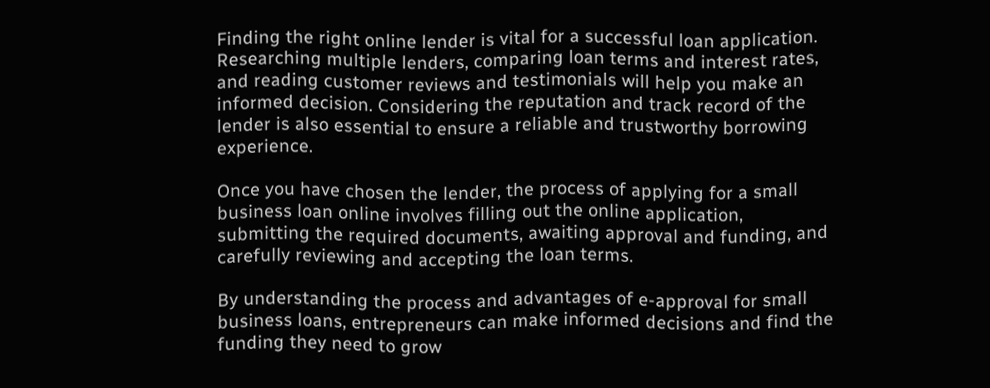Finding the right online lender is vital for a successful loan application. Researching multiple lenders, comparing loan terms and interest rates, and reading customer reviews and testimonials will help you make an informed decision. Considering the reputation and track record of the lender is also essential to ensure a reliable and trustworthy borrowing experience.

Once you have chosen the lender, the process of applying for a small business loan online involves filling out the online application, submitting the required documents, awaiting approval and funding, and carefully reviewing and accepting the loan terms.

By understanding the process and advantages of e-approval for small business loans, entrepreneurs can make informed decisions and find the funding they need to grow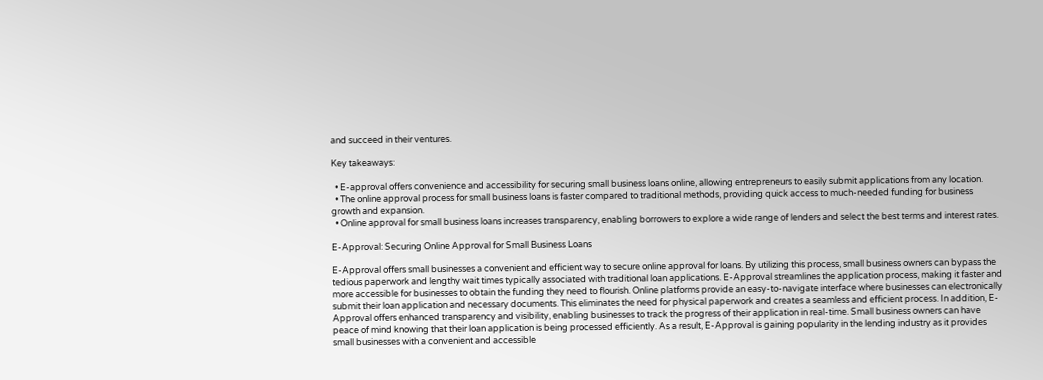and succeed in their ventures.

Key takeaways:

  • E-approval offers convenience and accessibility for securing small business loans online, allowing entrepreneurs to easily submit applications from any location.
  • The online approval process for small business loans is faster compared to traditional methods, providing quick access to much-needed funding for business growth and expansion.
  • Online approval for small business loans increases transparency, enabling borrowers to explore a wide range of lenders and select the best terms and interest rates.

E-Approval: Securing Online Approval for Small Business Loans

E-Approval offers small businesses a convenient and efficient way to secure online approval for loans. By utilizing this process, small business owners can bypass the tedious paperwork and lengthy wait times typically associated with traditional loan applications. E-Approval streamlines the application process, making it faster and more accessible for businesses to obtain the funding they need to flourish. Online platforms provide an easy-to-navigate interface where businesses can electronically submit their loan application and necessary documents. This eliminates the need for physical paperwork and creates a seamless and efficient process. In addition, E-Approval offers enhanced transparency and visibility, enabling businesses to track the progress of their application in real-time. Small business owners can have peace of mind knowing that their loan application is being processed efficiently. As a result, E-Approval is gaining popularity in the lending industry as it provides small businesses with a convenient and accessible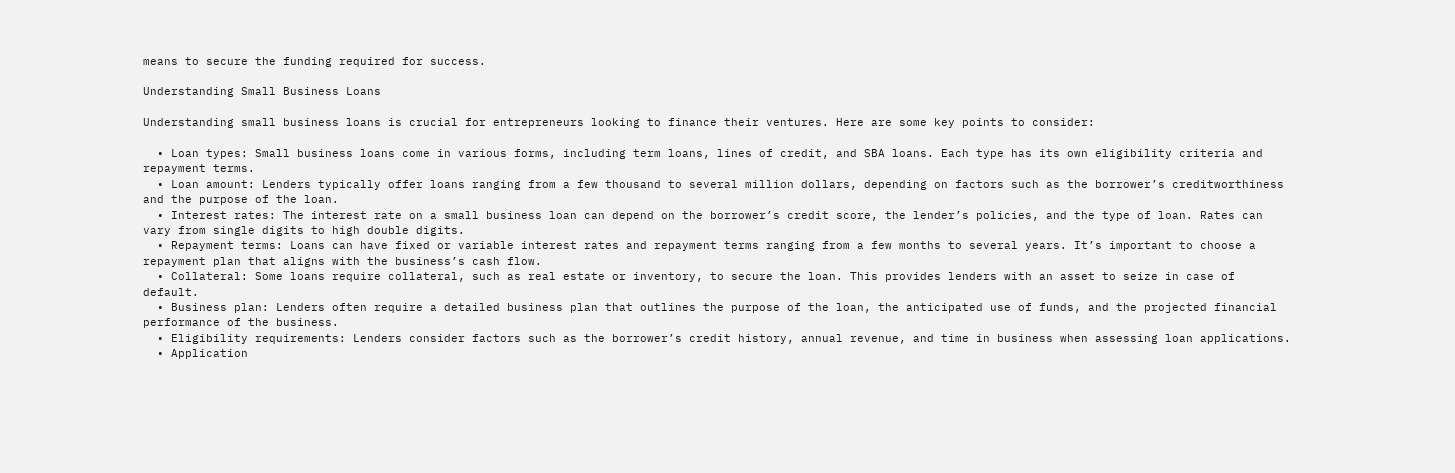means to secure the funding required for success.

Understanding Small Business Loans

Understanding small business loans is crucial for entrepreneurs looking to finance their ventures. Here are some key points to consider:

  • Loan types: Small business loans come in various forms, including term loans, lines of credit, and SBA loans. Each type has its own eligibility criteria and repayment terms.
  • Loan amount: Lenders typically offer loans ranging from a few thousand to several million dollars, depending on factors such as the borrower’s creditworthiness and the purpose of the loan.
  • Interest rates: The interest rate on a small business loan can depend on the borrower’s credit score, the lender’s policies, and the type of loan. Rates can vary from single digits to high double digits.
  • Repayment terms: Loans can have fixed or variable interest rates and repayment terms ranging from a few months to several years. It’s important to choose a repayment plan that aligns with the business’s cash flow.
  • Collateral: Some loans require collateral, such as real estate or inventory, to secure the loan. This provides lenders with an asset to seize in case of default.
  • Business plan: Lenders often require a detailed business plan that outlines the purpose of the loan, the anticipated use of funds, and the projected financial performance of the business.
  • Eligibility requirements: Lenders consider factors such as the borrower’s credit history, annual revenue, and time in business when assessing loan applications.
  • Application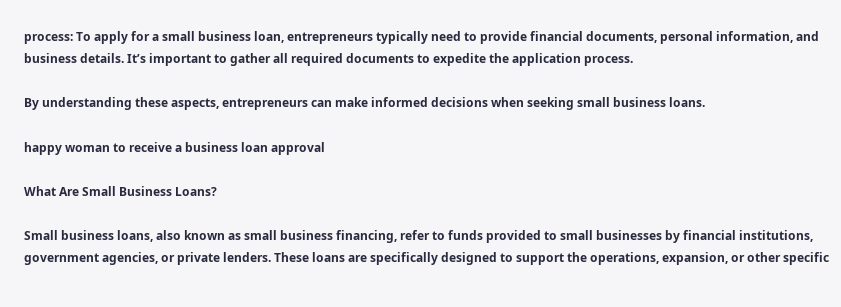process: To apply for a small business loan, entrepreneurs typically need to provide financial documents, personal information, and business details. It’s important to gather all required documents to expedite the application process.

By understanding these aspects, entrepreneurs can make informed decisions when seeking small business loans.

happy woman to receive a business loan approval

What Are Small Business Loans?

Small business loans, also known as small business financing, refer to funds provided to small businesses by financial institutions, government agencies, or private lenders. These loans are specifically designed to support the operations, expansion, or other specific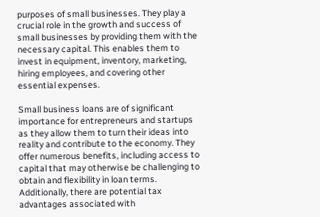purposes of small businesses. They play a crucial role in the growth and success of small businesses by providing them with the necessary capital. This enables them to invest in equipment, inventory, marketing, hiring employees, and covering other essential expenses.

Small business loans are of significant importance for entrepreneurs and startups as they allow them to turn their ideas into reality and contribute to the economy. They offer numerous benefits, including access to capital that may otherwise be challenging to obtain and flexibility in loan terms. Additionally, there are potential tax advantages associated with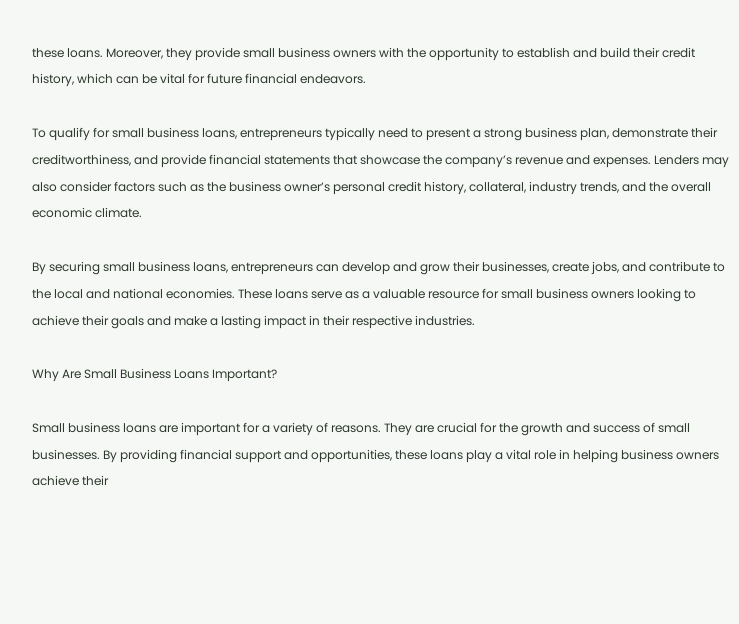these loans. Moreover, they provide small business owners with the opportunity to establish and build their credit history, which can be vital for future financial endeavors.

To qualify for small business loans, entrepreneurs typically need to present a strong business plan, demonstrate their creditworthiness, and provide financial statements that showcase the company’s revenue and expenses. Lenders may also consider factors such as the business owner’s personal credit history, collateral, industry trends, and the overall economic climate.

By securing small business loans, entrepreneurs can develop and grow their businesses, create jobs, and contribute to the local and national economies. These loans serve as a valuable resource for small business owners looking to achieve their goals and make a lasting impact in their respective industries.

Why Are Small Business Loans Important?

Small business loans are important for a variety of reasons. They are crucial for the growth and success of small businesses. By providing financial support and opportunities, these loans play a vital role in helping business owners achieve their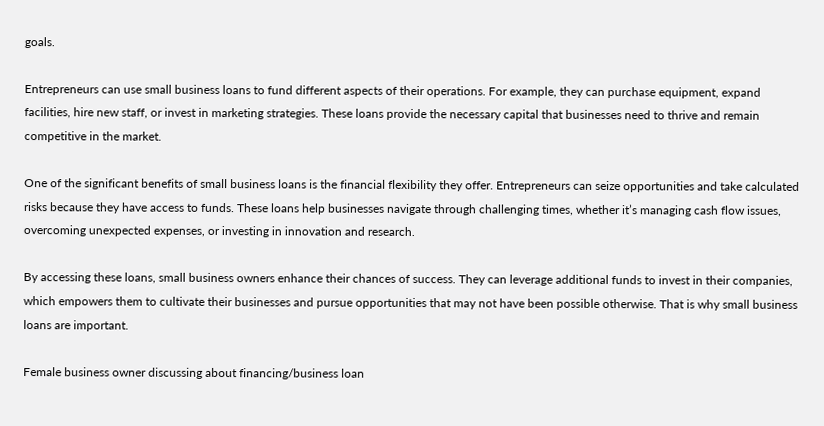goals.

Entrepreneurs can use small business loans to fund different aspects of their operations. For example, they can purchase equipment, expand facilities, hire new staff, or invest in marketing strategies. These loans provide the necessary capital that businesses need to thrive and remain competitive in the market.

One of the significant benefits of small business loans is the financial flexibility they offer. Entrepreneurs can seize opportunities and take calculated risks because they have access to funds. These loans help businesses navigate through challenging times, whether it’s managing cash flow issues, overcoming unexpected expenses, or investing in innovation and research.

By accessing these loans, small business owners enhance their chances of success. They can leverage additional funds to invest in their companies, which empowers them to cultivate their businesses and pursue opportunities that may not have been possible otherwise. That is why small business loans are important.

Female business owner discussing about financing/business loan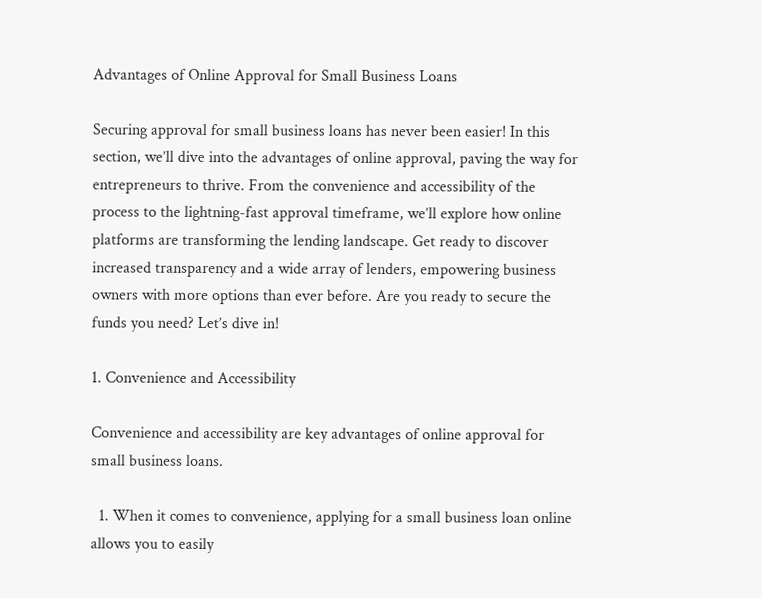Advantages of Online Approval for Small Business Loans

Securing approval for small business loans has never been easier! In this section, we’ll dive into the advantages of online approval, paving the way for entrepreneurs to thrive. From the convenience and accessibility of the process to the lightning-fast approval timeframe, we’ll explore how online platforms are transforming the lending landscape. Get ready to discover increased transparency and a wide array of lenders, empowering business owners with more options than ever before. Are you ready to secure the funds you need? Let’s dive in!

1. Convenience and Accessibility

Convenience and accessibility are key advantages of online approval for small business loans.

  1. When it comes to convenience, applying for a small business loan online allows you to easily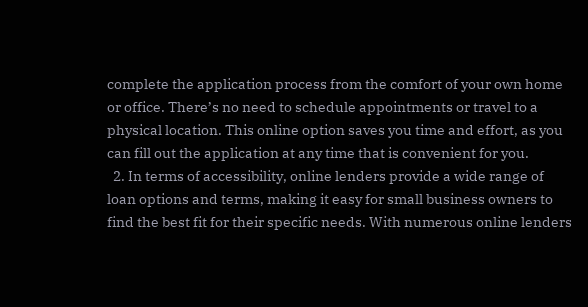complete the application process from the comfort of your own home or office. There’s no need to schedule appointments or travel to a physical location. This online option saves you time and effort, as you can fill out the application at any time that is convenient for you.
  2. In terms of accessibility, online lenders provide a wide range of loan options and terms, making it easy for small business owners to find the best fit for their specific needs. With numerous online lenders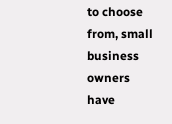to choose from, small business owners have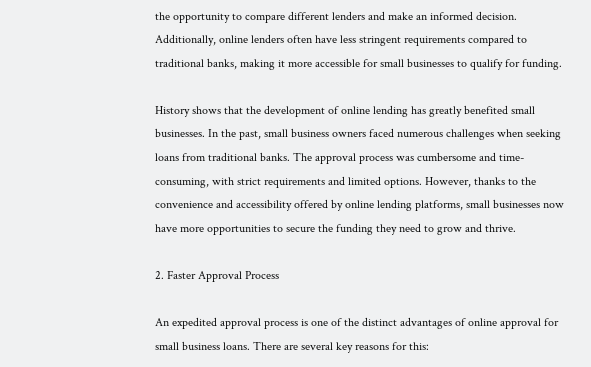the opportunity to compare different lenders and make an informed decision. Additionally, online lenders often have less stringent requirements compared to traditional banks, making it more accessible for small businesses to qualify for funding.

History shows that the development of online lending has greatly benefited small businesses. In the past, small business owners faced numerous challenges when seeking loans from traditional banks. The approval process was cumbersome and time-consuming, with strict requirements and limited options. However, thanks to the convenience and accessibility offered by online lending platforms, small businesses now have more opportunities to secure the funding they need to grow and thrive.

2. Faster Approval Process

An expedited approval process is one of the distinct advantages of online approval for small business loans. There are several key reasons for this: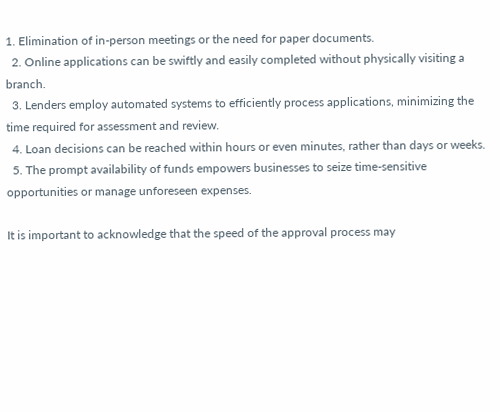1. Elimination of in-person meetings or the need for paper documents.
  2. Online applications can be swiftly and easily completed without physically visiting a branch.
  3. Lenders employ automated systems to efficiently process applications, minimizing the time required for assessment and review.
  4. Loan decisions can be reached within hours or even minutes, rather than days or weeks.
  5. The prompt availability of funds empowers businesses to seize time-sensitive opportunities or manage unforeseen expenses.

It is important to acknowledge that the speed of the approval process may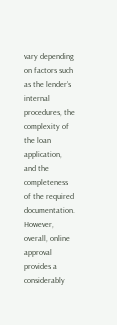vary depending on factors such as the lender’s internal procedures, the complexity of the loan application, and the completeness of the required documentation. However, overall, online approval provides a considerably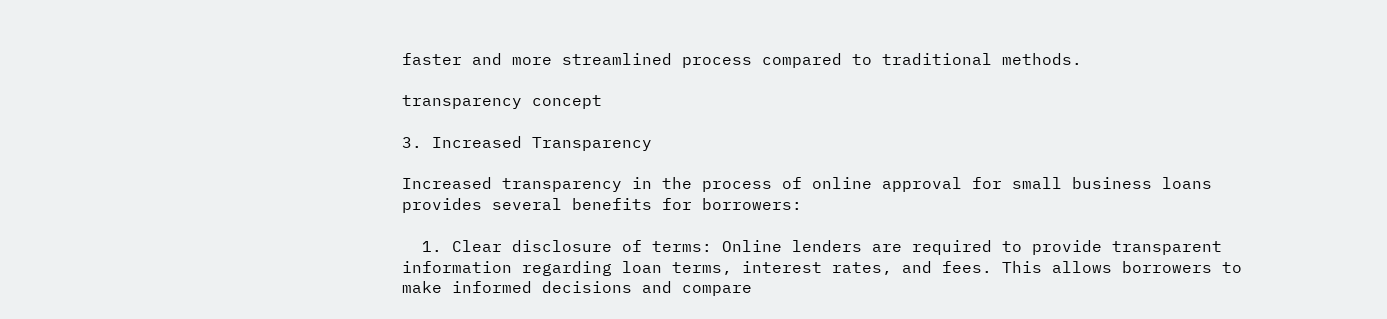faster and more streamlined process compared to traditional methods.

transparency concept

3. Increased Transparency

Increased transparency in the process of online approval for small business loans provides several benefits for borrowers:

  1. Clear disclosure of terms: Online lenders are required to provide transparent information regarding loan terms, interest rates, and fees. This allows borrowers to make informed decisions and compare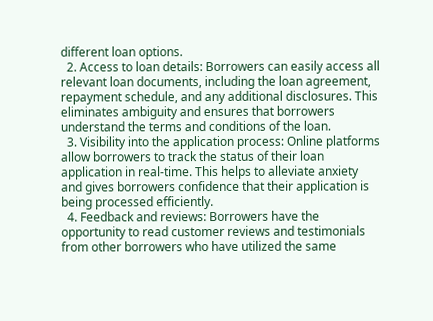different loan options.
  2. Access to loan details: Borrowers can easily access all relevant loan documents, including the loan agreement, repayment schedule, and any additional disclosures. This eliminates ambiguity and ensures that borrowers understand the terms and conditions of the loan.
  3. Visibility into the application process: Online platforms allow borrowers to track the status of their loan application in real-time. This helps to alleviate anxiety and gives borrowers confidence that their application is being processed efficiently.
  4. Feedback and reviews: Borrowers have the opportunity to read customer reviews and testimonials from other borrowers who have utilized the same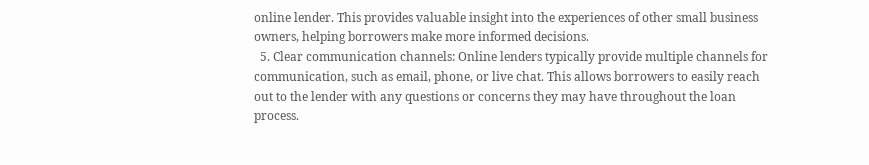online lender. This provides valuable insight into the experiences of other small business owners, helping borrowers make more informed decisions.
  5. Clear communication channels: Online lenders typically provide multiple channels for communication, such as email, phone, or live chat. This allows borrowers to easily reach out to the lender with any questions or concerns they may have throughout the loan process.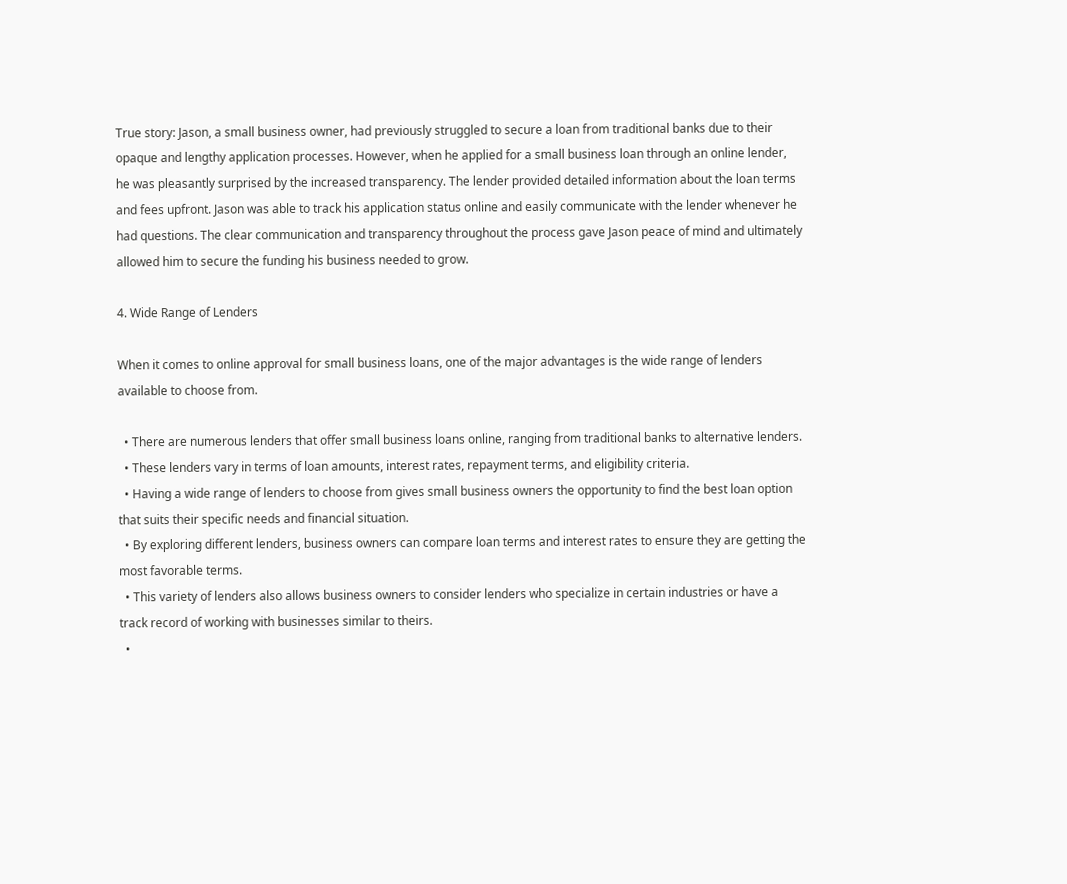True story: Jason, a small business owner, had previously struggled to secure a loan from traditional banks due to their opaque and lengthy application processes. However, when he applied for a small business loan through an online lender, he was pleasantly surprised by the increased transparency. The lender provided detailed information about the loan terms and fees upfront. Jason was able to track his application status online and easily communicate with the lender whenever he had questions. The clear communication and transparency throughout the process gave Jason peace of mind and ultimately allowed him to secure the funding his business needed to grow.

4. Wide Range of Lenders

When it comes to online approval for small business loans, one of the major advantages is the wide range of lenders available to choose from.

  • There are numerous lenders that offer small business loans online, ranging from traditional banks to alternative lenders.
  • These lenders vary in terms of loan amounts, interest rates, repayment terms, and eligibility criteria.
  • Having a wide range of lenders to choose from gives small business owners the opportunity to find the best loan option that suits their specific needs and financial situation.
  • By exploring different lenders, business owners can compare loan terms and interest rates to ensure they are getting the most favorable terms.
  • This variety of lenders also allows business owners to consider lenders who specialize in certain industries or have a track record of working with businesses similar to theirs.
  •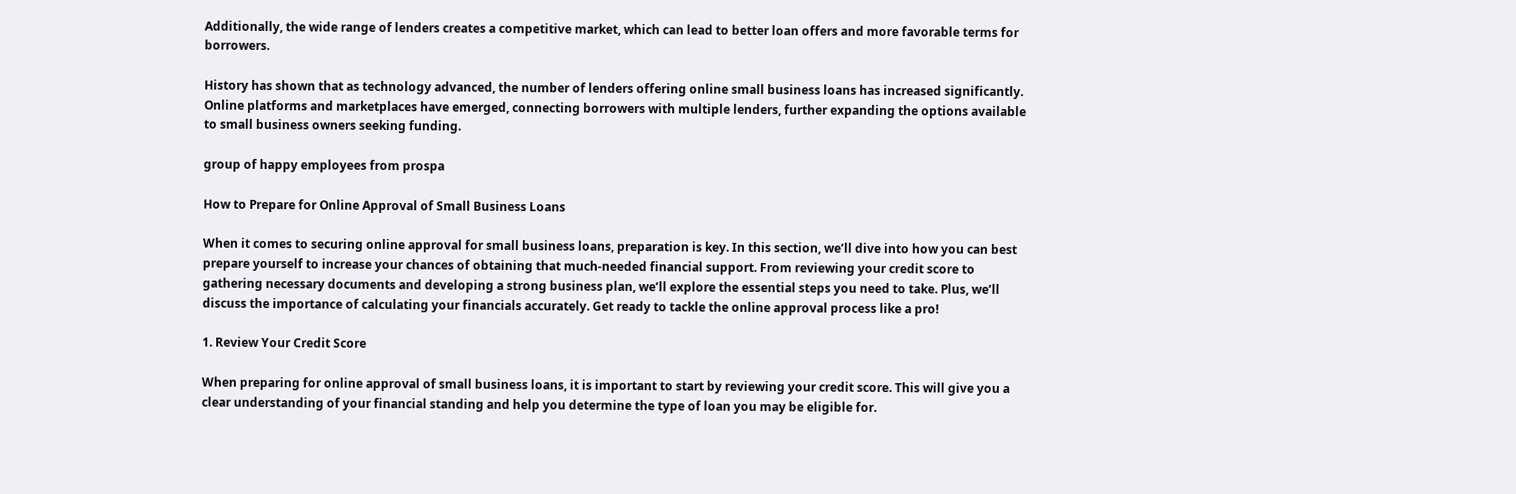Additionally, the wide range of lenders creates a competitive market, which can lead to better loan offers and more favorable terms for borrowers.

History has shown that as technology advanced, the number of lenders offering online small business loans has increased significantly. Online platforms and marketplaces have emerged, connecting borrowers with multiple lenders, further expanding the options available to small business owners seeking funding.

group of happy employees from prospa

How to Prepare for Online Approval of Small Business Loans

When it comes to securing online approval for small business loans, preparation is key. In this section, we’ll dive into how you can best prepare yourself to increase your chances of obtaining that much-needed financial support. From reviewing your credit score to gathering necessary documents and developing a strong business plan, we’ll explore the essential steps you need to take. Plus, we’ll discuss the importance of calculating your financials accurately. Get ready to tackle the online approval process like a pro!

1. Review Your Credit Score

When preparing for online approval of small business loans, it is important to start by reviewing your credit score. This will give you a clear understanding of your financial standing and help you determine the type of loan you may be eligible for.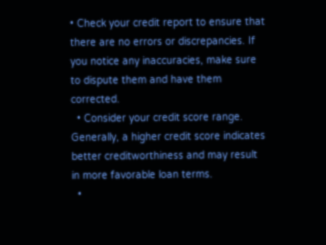• Check your credit report to ensure that there are no errors or discrepancies. If you notice any inaccuracies, make sure to dispute them and have them corrected.
  • Consider your credit score range. Generally, a higher credit score indicates better creditworthiness and may result in more favorable loan terms.
  •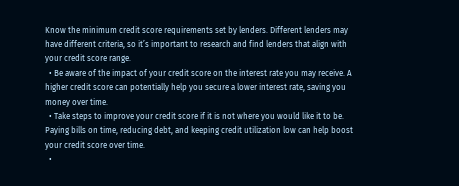Know the minimum credit score requirements set by lenders. Different lenders may have different criteria, so it’s important to research and find lenders that align with your credit score range.
  • Be aware of the impact of your credit score on the interest rate you may receive. A higher credit score can potentially help you secure a lower interest rate, saving you money over time.
  • Take steps to improve your credit score if it is not where you would like it to be. Paying bills on time, reducing debt, and keeping credit utilization low can help boost your credit score over time.
  •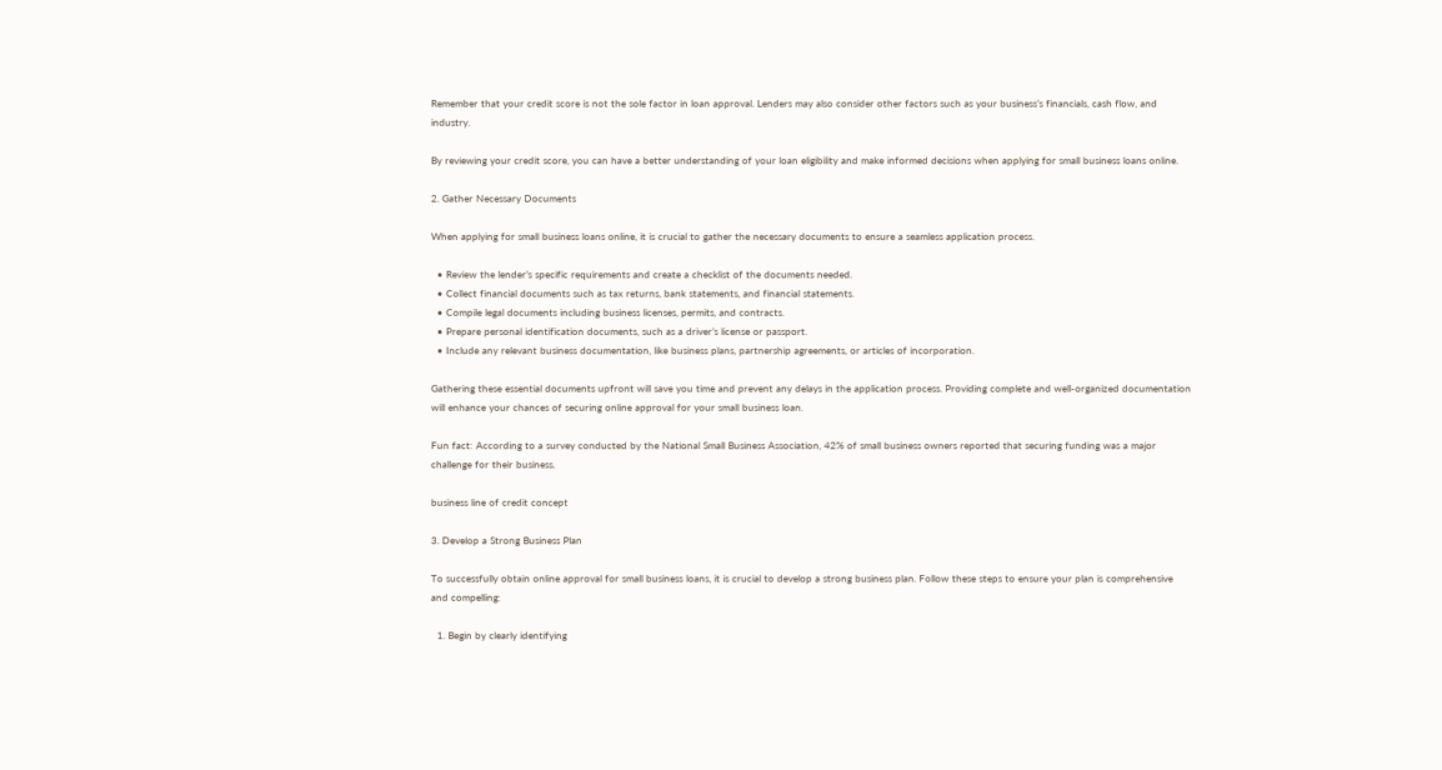Remember that your credit score is not the sole factor in loan approval. Lenders may also consider other factors such as your business’s financials, cash flow, and industry.

By reviewing your credit score, you can have a better understanding of your loan eligibility and make informed decisions when applying for small business loans online.

2. Gather Necessary Documents

When applying for small business loans online, it is crucial to gather the necessary documents to ensure a seamless application process.

  • Review the lender’s specific requirements and create a checklist of the documents needed.
  • Collect financial documents such as tax returns, bank statements, and financial statements.
  • Compile legal documents including business licenses, permits, and contracts.
  • Prepare personal identification documents, such as a driver’s license or passport.
  • Include any relevant business documentation, like business plans, partnership agreements, or articles of incorporation.

Gathering these essential documents upfront will save you time and prevent any delays in the application process. Providing complete and well-organized documentation will enhance your chances of securing online approval for your small business loan.

Fun fact: According to a survey conducted by the National Small Business Association, 42% of small business owners reported that securing funding was a major challenge for their business.

business line of credit concept

3. Develop a Strong Business Plan

To successfully obtain online approval for small business loans, it is crucial to develop a strong business plan. Follow these steps to ensure your plan is comprehensive and compelling:

  1. Begin by clearly identifying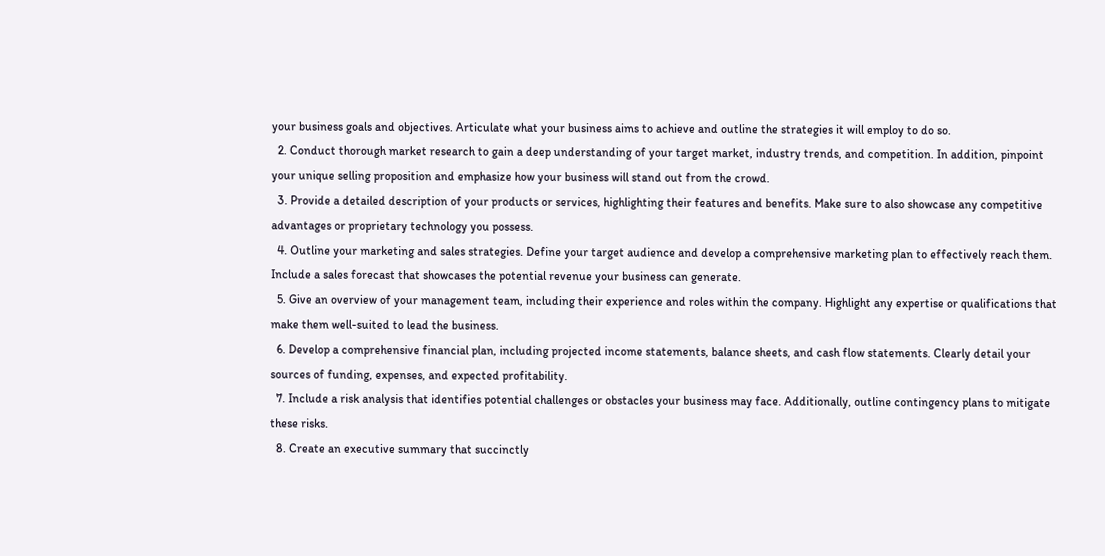your business goals and objectives. Articulate what your business aims to achieve and outline the strategies it will employ to do so.
  2. Conduct thorough market research to gain a deep understanding of your target market, industry trends, and competition. In addition, pinpoint your unique selling proposition and emphasize how your business will stand out from the crowd.
  3. Provide a detailed description of your products or services, highlighting their features and benefits. Make sure to also showcase any competitive advantages or proprietary technology you possess.
  4. Outline your marketing and sales strategies. Define your target audience and develop a comprehensive marketing plan to effectively reach them. Include a sales forecast that showcases the potential revenue your business can generate.
  5. Give an overview of your management team, including their experience and roles within the company. Highlight any expertise or qualifications that make them well-suited to lead the business.
  6. Develop a comprehensive financial plan, including projected income statements, balance sheets, and cash flow statements. Clearly detail your sources of funding, expenses, and expected profitability.
  7. Include a risk analysis that identifies potential challenges or obstacles your business may face. Additionally, outline contingency plans to mitigate these risks.
  8. Create an executive summary that succinctly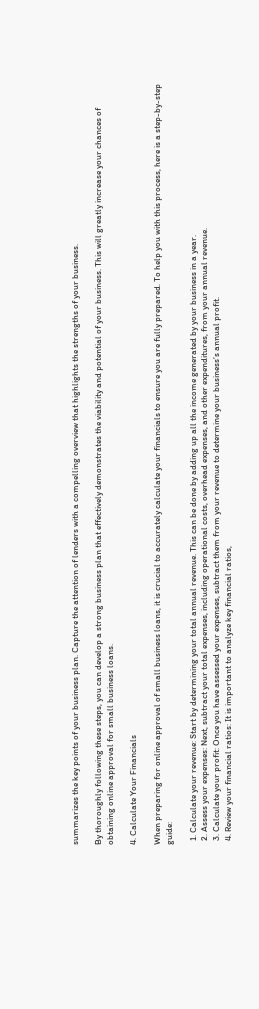summarizes the key points of your business plan. Capture the attention of lenders with a compelling overview that highlights the strengths of your business.

By thoroughly following these steps, you can develop a strong business plan that effectively demonstrates the viability and potential of your business. This will greatly increase your chances of obtaining online approval for small business loans.

4. Calculate Your Financials

When preparing for online approval of small business loans, it is crucial to accurately calculate your financials to ensure you are fully prepared. To help you with this process, here is a step-by-step guide:

  1. Calculate your revenue: Start by determining your total annual revenue. This can be done by adding up all the income generated by your business in a year.
  2. Assess your expenses: Next, subtract your total expenses, including operational costs, overhead expenses, and other expenditures, from your annual revenue.
  3. Calculate your profit: Once you have assessed your expenses, subtract them from your revenue to determine your business’s annual profit.
  4. Review your financial ratios: It is important to analyze key financial ratios,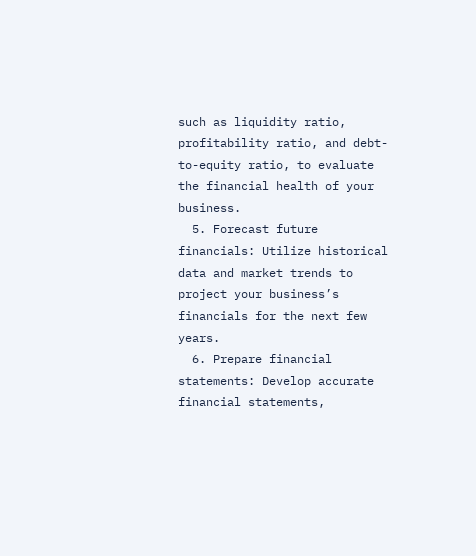such as liquidity ratio, profitability ratio, and debt-to-equity ratio, to evaluate the financial health of your business.
  5. Forecast future financials: Utilize historical data and market trends to project your business’s financials for the next few years.
  6. Prepare financial statements: Develop accurate financial statements,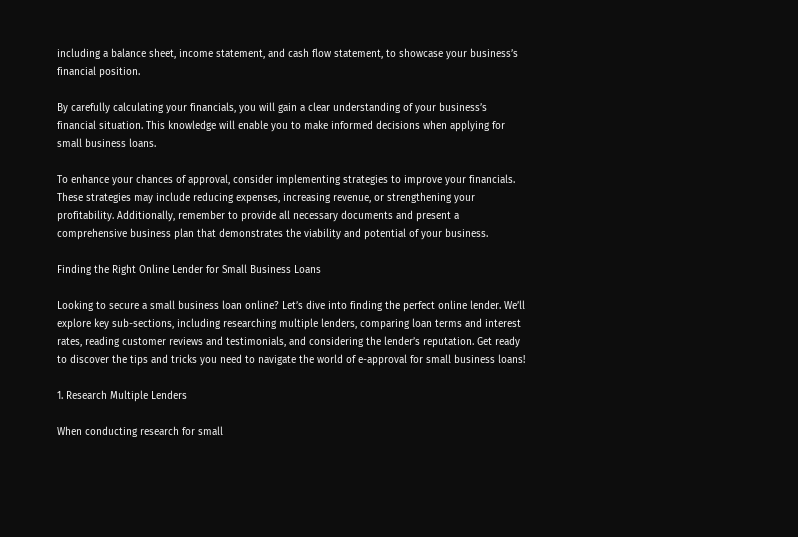including a balance sheet, income statement, and cash flow statement, to showcase your business’s financial position.

By carefully calculating your financials, you will gain a clear understanding of your business’s financial situation. This knowledge will enable you to make informed decisions when applying for small business loans.

To enhance your chances of approval, consider implementing strategies to improve your financials. These strategies may include reducing expenses, increasing revenue, or strengthening your profitability. Additionally, remember to provide all necessary documents and present a comprehensive business plan that demonstrates the viability and potential of your business.

Finding the Right Online Lender for Small Business Loans

Looking to secure a small business loan online? Let’s dive into finding the perfect online lender. We’ll explore key sub-sections, including researching multiple lenders, comparing loan terms and interest rates, reading customer reviews and testimonials, and considering the lender’s reputation. Get ready to discover the tips and tricks you need to navigate the world of e-approval for small business loans!

1. Research Multiple Lenders

When conducting research for small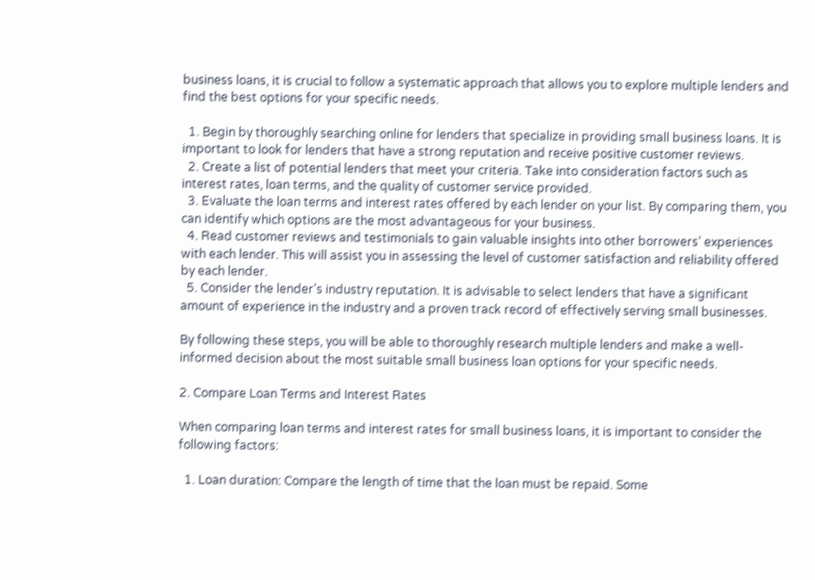business loans, it is crucial to follow a systematic approach that allows you to explore multiple lenders and find the best options for your specific needs.

  1. Begin by thoroughly searching online for lenders that specialize in providing small business loans. It is important to look for lenders that have a strong reputation and receive positive customer reviews.
  2. Create a list of potential lenders that meet your criteria. Take into consideration factors such as interest rates, loan terms, and the quality of customer service provided.
  3. Evaluate the loan terms and interest rates offered by each lender on your list. By comparing them, you can identify which options are the most advantageous for your business.
  4. Read customer reviews and testimonials to gain valuable insights into other borrowers’ experiences with each lender. This will assist you in assessing the level of customer satisfaction and reliability offered by each lender.
  5. Consider the lender’s industry reputation. It is advisable to select lenders that have a significant amount of experience in the industry and a proven track record of effectively serving small businesses.

By following these steps, you will be able to thoroughly research multiple lenders and make a well-informed decision about the most suitable small business loan options for your specific needs.

2. Compare Loan Terms and Interest Rates

When comparing loan terms and interest rates for small business loans, it is important to consider the following factors:

  1. Loan duration: Compare the length of time that the loan must be repaid. Some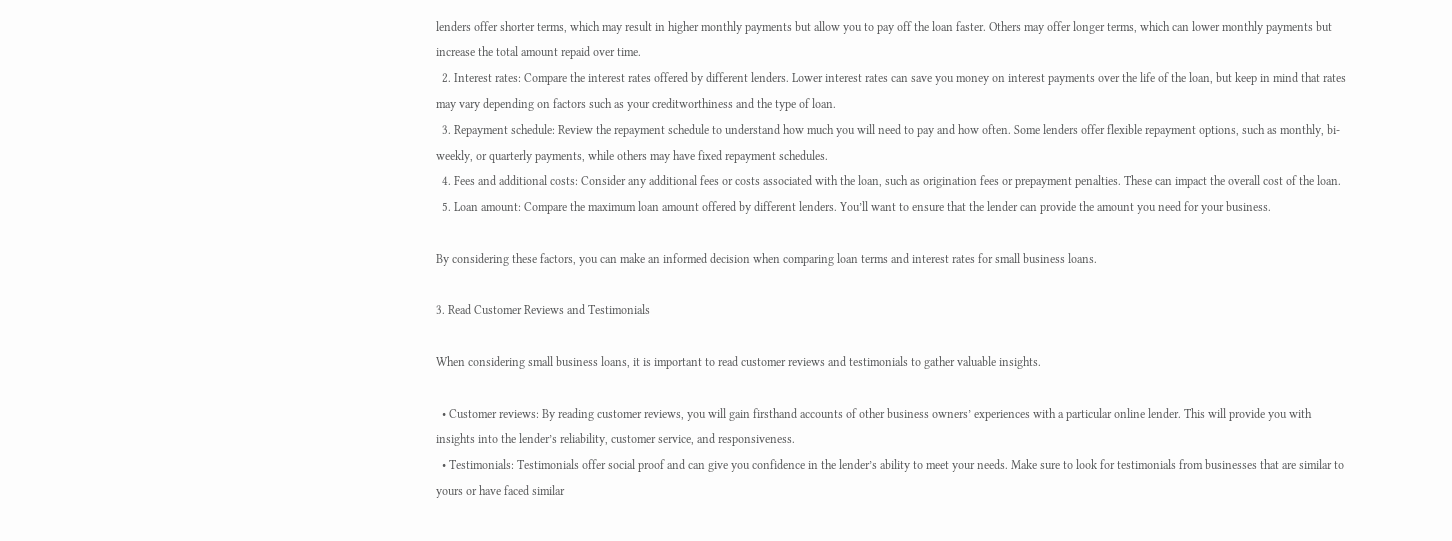lenders offer shorter terms, which may result in higher monthly payments but allow you to pay off the loan faster. Others may offer longer terms, which can lower monthly payments but increase the total amount repaid over time.
  2. Interest rates: Compare the interest rates offered by different lenders. Lower interest rates can save you money on interest payments over the life of the loan, but keep in mind that rates may vary depending on factors such as your creditworthiness and the type of loan.
  3. Repayment schedule: Review the repayment schedule to understand how much you will need to pay and how often. Some lenders offer flexible repayment options, such as monthly, bi-weekly, or quarterly payments, while others may have fixed repayment schedules.
  4. Fees and additional costs: Consider any additional fees or costs associated with the loan, such as origination fees or prepayment penalties. These can impact the overall cost of the loan.
  5. Loan amount: Compare the maximum loan amount offered by different lenders. You’ll want to ensure that the lender can provide the amount you need for your business.

By considering these factors, you can make an informed decision when comparing loan terms and interest rates for small business loans.

3. Read Customer Reviews and Testimonials

When considering small business loans, it is important to read customer reviews and testimonials to gather valuable insights.

  • Customer reviews: By reading customer reviews, you will gain firsthand accounts of other business owners’ experiences with a particular online lender. This will provide you with insights into the lender’s reliability, customer service, and responsiveness.
  • Testimonials: Testimonials offer social proof and can give you confidence in the lender’s ability to meet your needs. Make sure to look for testimonials from businesses that are similar to yours or have faced similar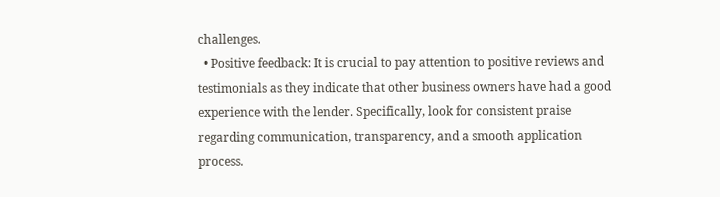challenges.
  • Positive feedback: It is crucial to pay attention to positive reviews and testimonials as they indicate that other business owners have had a good experience with the lender. Specifically, look for consistent praise regarding communication, transparency, and a smooth application process.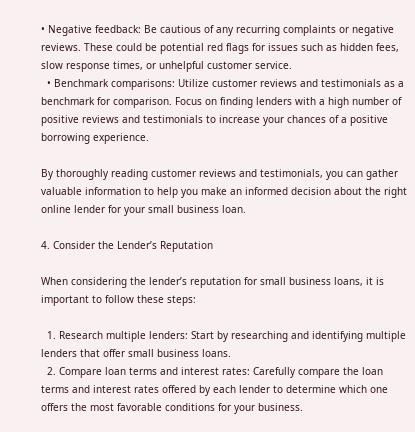• Negative feedback: Be cautious of any recurring complaints or negative reviews. These could be potential red flags for issues such as hidden fees, slow response times, or unhelpful customer service.
  • Benchmark comparisons: Utilize customer reviews and testimonials as a benchmark for comparison. Focus on finding lenders with a high number of positive reviews and testimonials to increase your chances of a positive borrowing experience.

By thoroughly reading customer reviews and testimonials, you can gather valuable information to help you make an informed decision about the right online lender for your small business loan.

4. Consider the Lender’s Reputation

When considering the lender’s reputation for small business loans, it is important to follow these steps:

  1. Research multiple lenders: Start by researching and identifying multiple lenders that offer small business loans.
  2. Compare loan terms and interest rates: Carefully compare the loan terms and interest rates offered by each lender to determine which one offers the most favorable conditions for your business.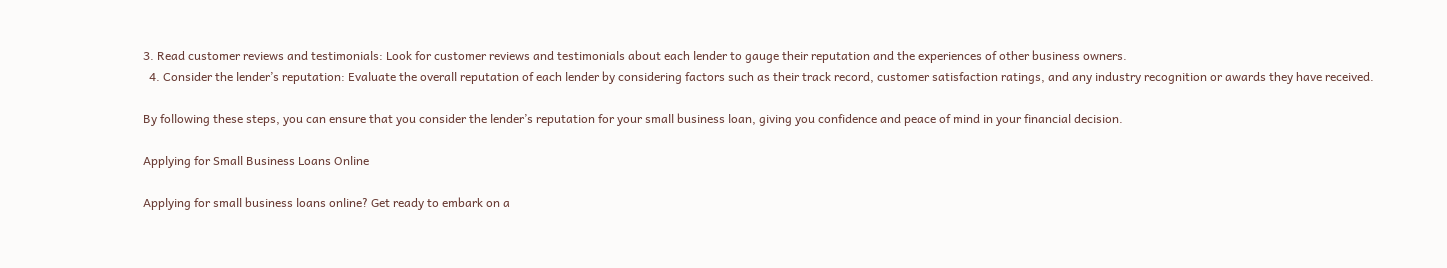3. Read customer reviews and testimonials: Look for customer reviews and testimonials about each lender to gauge their reputation and the experiences of other business owners.
  4. Consider the lender’s reputation: Evaluate the overall reputation of each lender by considering factors such as their track record, customer satisfaction ratings, and any industry recognition or awards they have received.

By following these steps, you can ensure that you consider the lender’s reputation for your small business loan, giving you confidence and peace of mind in your financial decision.

Applying for Small Business Loans Online

Applying for small business loans online? Get ready to embark on a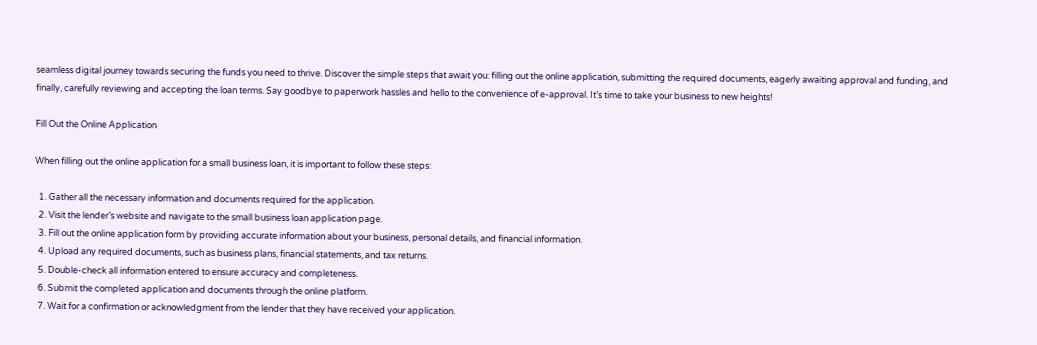seamless digital journey towards securing the funds you need to thrive. Discover the simple steps that await you: filling out the online application, submitting the required documents, eagerly awaiting approval and funding, and finally, carefully reviewing and accepting the loan terms. Say goodbye to paperwork hassles and hello to the convenience of e-approval. It’s time to take your business to new heights!

Fill Out the Online Application

When filling out the online application for a small business loan, it is important to follow these steps:

  1. Gather all the necessary information and documents required for the application.
  2. Visit the lender’s website and navigate to the small business loan application page.
  3. Fill out the online application form by providing accurate information about your business, personal details, and financial information.
  4. Upload any required documents, such as business plans, financial statements, and tax returns.
  5. Double-check all information entered to ensure accuracy and completeness.
  6. Submit the completed application and documents through the online platform.
  7. Wait for a confirmation or acknowledgment from the lender that they have received your application.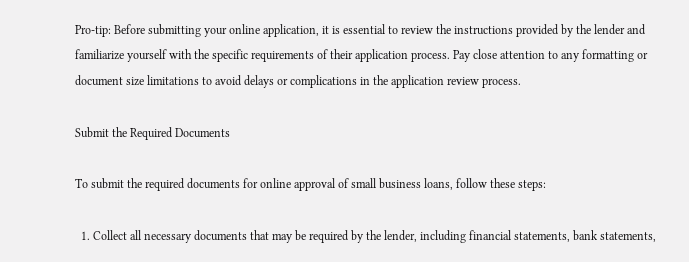Pro-tip: Before submitting your online application, it is essential to review the instructions provided by the lender and familiarize yourself with the specific requirements of their application process. Pay close attention to any formatting or document size limitations to avoid delays or complications in the application review process.

Submit the Required Documents

To submit the required documents for online approval of small business loans, follow these steps:

  1. Collect all necessary documents that may be required by the lender, including financial statements, bank statements,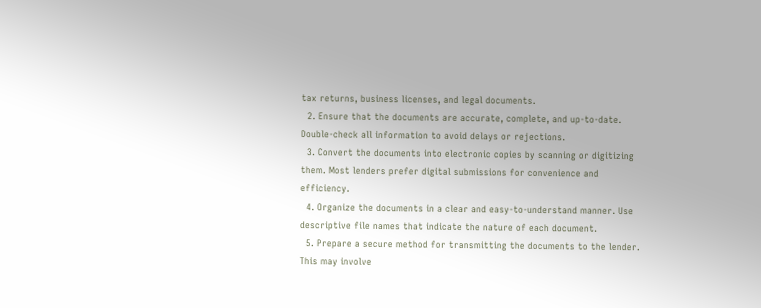tax returns, business licenses, and legal documents.
  2. Ensure that the documents are accurate, complete, and up-to-date. Double-check all information to avoid delays or rejections.
  3. Convert the documents into electronic copies by scanning or digitizing them. Most lenders prefer digital submissions for convenience and efficiency.
  4. Organize the documents in a clear and easy-to-understand manner. Use descriptive file names that indicate the nature of each document.
  5. Prepare a secure method for transmitting the documents to the lender. This may involve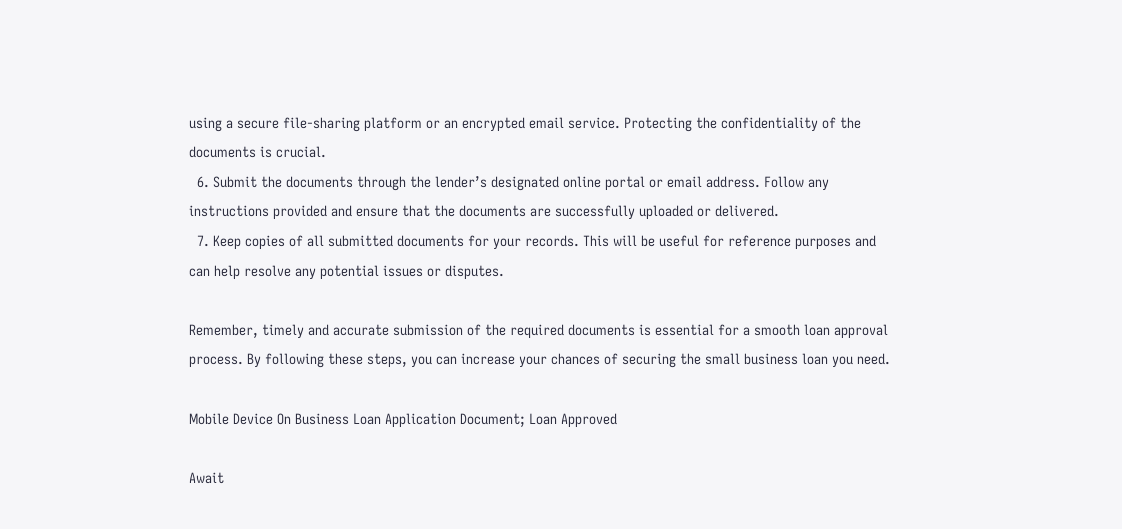using a secure file-sharing platform or an encrypted email service. Protecting the confidentiality of the documents is crucial.
  6. Submit the documents through the lender’s designated online portal or email address. Follow any instructions provided and ensure that the documents are successfully uploaded or delivered.
  7. Keep copies of all submitted documents for your records. This will be useful for reference purposes and can help resolve any potential issues or disputes.

Remember, timely and accurate submission of the required documents is essential for a smooth loan approval process. By following these steps, you can increase your chances of securing the small business loan you need.

Mobile Device On Business Loan Application Document; Loan Approved

Await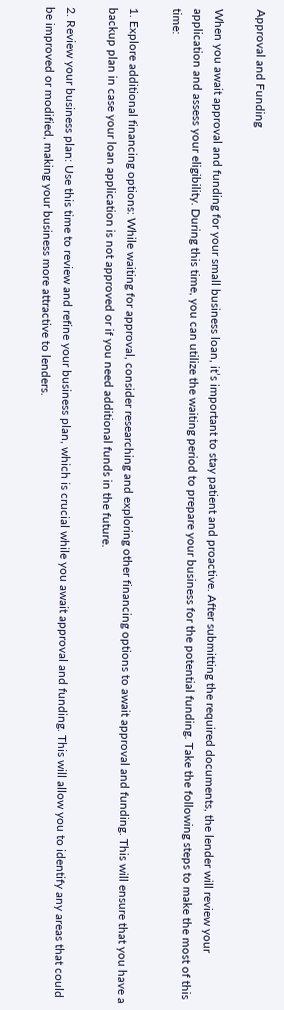Approval and Funding

When you await approval and funding for your small business loan, it’s important to stay patient and proactive. After submitting the required documents, the lender will review your application and assess your eligibility. During this time, you can utilize the waiting period to prepare your business for the potential funding. Take the following steps to make the most of this time:

1. Explore additional financing options: While waiting for approval, consider researching and exploring other financing options to await approval and funding. This will ensure that you have a backup plan in case your loan application is not approved or if you need additional funds in the future.

2. Review your business plan: Use this time to review and refine your business plan, which is crucial while you await approval and funding. This will allow you to identify any areas that could be improved or modified, making your business more attractive to lenders.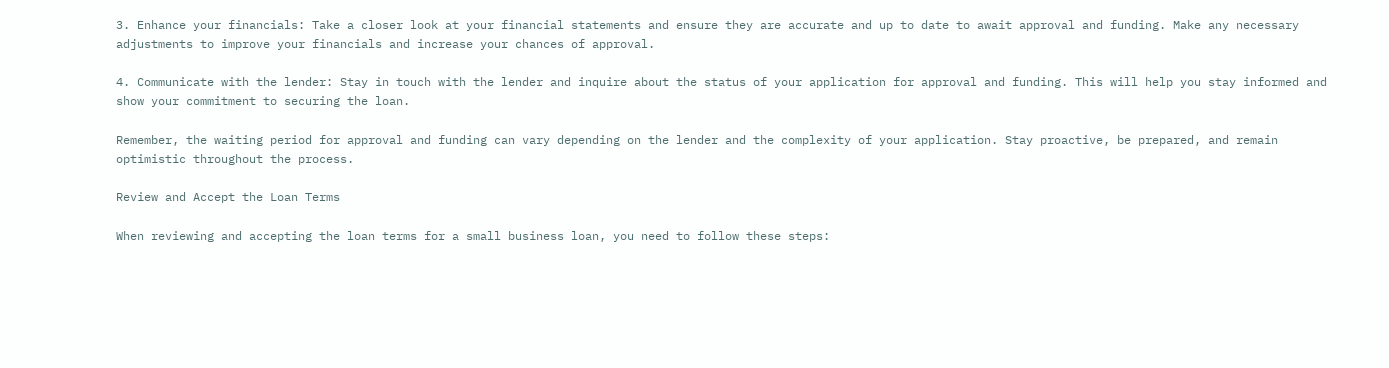3. Enhance your financials: Take a closer look at your financial statements and ensure they are accurate and up to date to await approval and funding. Make any necessary adjustments to improve your financials and increase your chances of approval.

4. Communicate with the lender: Stay in touch with the lender and inquire about the status of your application for approval and funding. This will help you stay informed and show your commitment to securing the loan.

Remember, the waiting period for approval and funding can vary depending on the lender and the complexity of your application. Stay proactive, be prepared, and remain optimistic throughout the process.

Review and Accept the Loan Terms

When reviewing and accepting the loan terms for a small business loan, you need to follow these steps: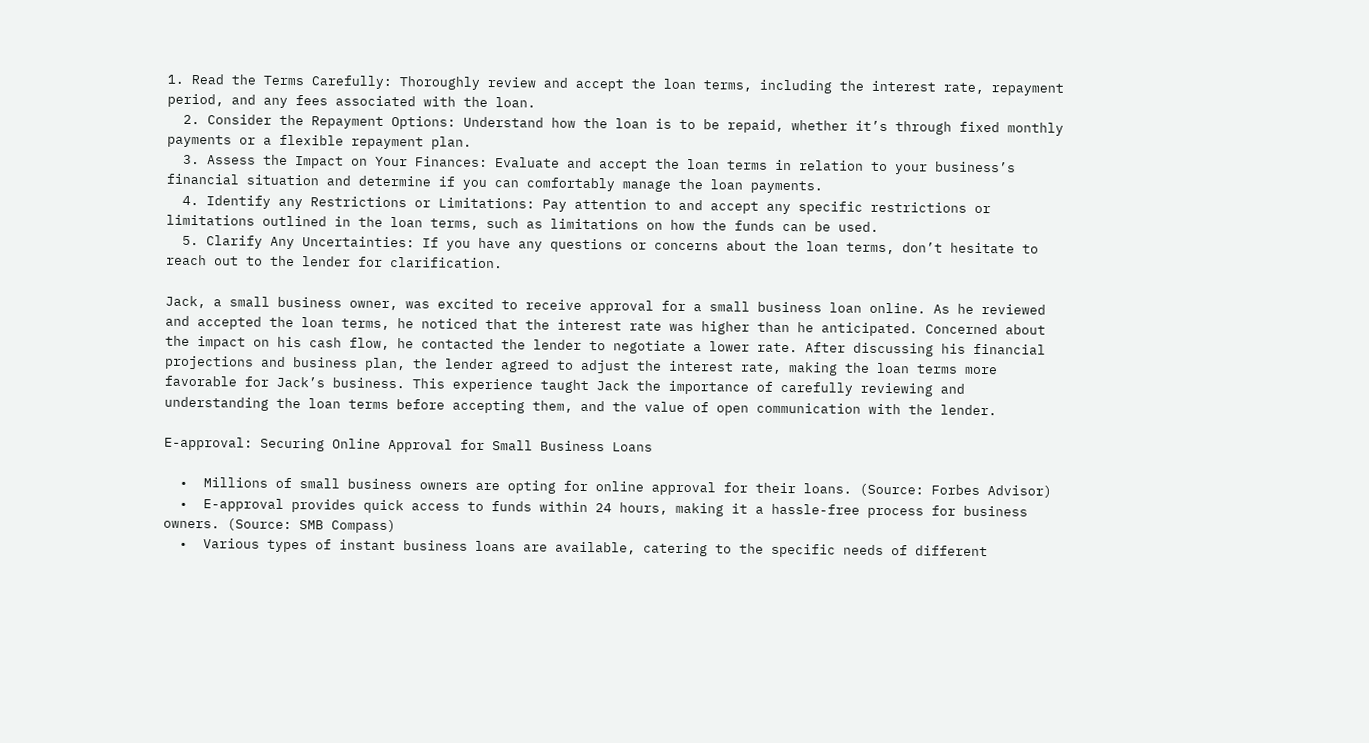1. Read the Terms Carefully: Thoroughly review and accept the loan terms, including the interest rate, repayment period, and any fees associated with the loan.
  2. Consider the Repayment Options: Understand how the loan is to be repaid, whether it’s through fixed monthly payments or a flexible repayment plan.
  3. Assess the Impact on Your Finances: Evaluate and accept the loan terms in relation to your business’s financial situation and determine if you can comfortably manage the loan payments.
  4. Identify any Restrictions or Limitations: Pay attention to and accept any specific restrictions or limitations outlined in the loan terms, such as limitations on how the funds can be used.
  5. Clarify Any Uncertainties: If you have any questions or concerns about the loan terms, don’t hesitate to reach out to the lender for clarification.

Jack, a small business owner, was excited to receive approval for a small business loan online. As he reviewed and accepted the loan terms, he noticed that the interest rate was higher than he anticipated. Concerned about the impact on his cash flow, he contacted the lender to negotiate a lower rate. After discussing his financial projections and business plan, the lender agreed to adjust the interest rate, making the loan terms more favorable for Jack’s business. This experience taught Jack the importance of carefully reviewing and understanding the loan terms before accepting them, and the value of open communication with the lender.

E-approval: Securing Online Approval for Small Business Loans

  •  Millions of small business owners are opting for online approval for their loans. (Source: Forbes Advisor)
  •  E-approval provides quick access to funds within 24 hours, making it a hassle-free process for business owners. (Source: SMB Compass)
  •  Various types of instant business loans are available, catering to the specific needs of different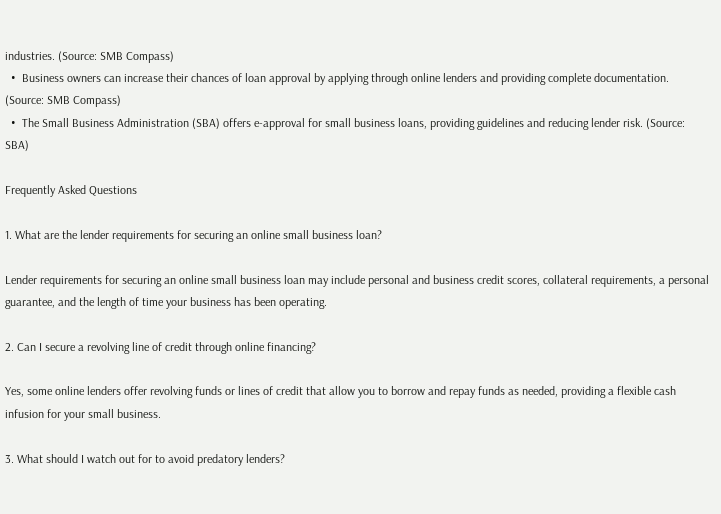industries. (Source: SMB Compass)
  •  Business owners can increase their chances of loan approval by applying through online lenders and providing complete documentation. (Source: SMB Compass)
  •  The Small Business Administration (SBA) offers e-approval for small business loans, providing guidelines and reducing lender risk. (Source: SBA)

Frequently Asked Questions

1. What are the lender requirements for securing an online small business loan?

Lender requirements for securing an online small business loan may include personal and business credit scores, collateral requirements, a personal guarantee, and the length of time your business has been operating.

2. Can I secure a revolving line of credit through online financing?

Yes, some online lenders offer revolving funds or lines of credit that allow you to borrow and repay funds as needed, providing a flexible cash infusion for your small business.

3. What should I watch out for to avoid predatory lenders?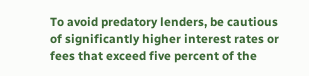To avoid predatory lenders, be cautious of significantly higher interest rates or fees that exceed five percent of the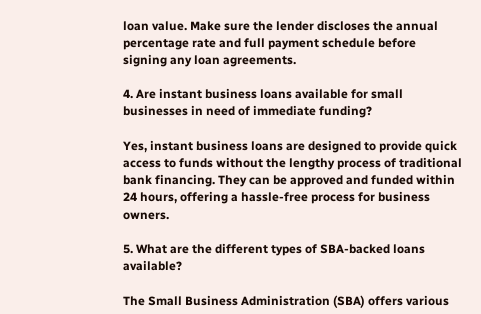loan value. Make sure the lender discloses the annual percentage rate and full payment schedule before signing any loan agreements.

4. Are instant business loans available for small businesses in need of immediate funding?

Yes, instant business loans are designed to provide quick access to funds without the lengthy process of traditional bank financing. They can be approved and funded within 24 hours, offering a hassle-free process for business owners.

5. What are the different types of SBA-backed loans available?

The Small Business Administration (SBA) offers various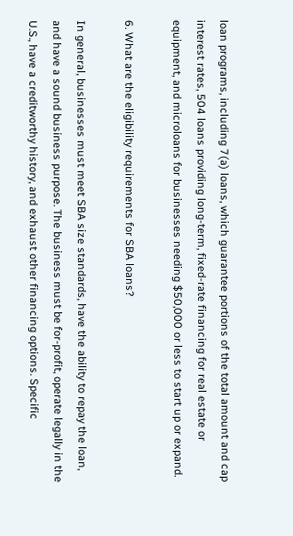loan programs, including 7(a) loans, which guarantee portions of the total amount and cap interest rates, 504 loans providing long-term, fixed-rate financing for real estate or equipment, and microloans for businesses needing $50,000 or less to start up or expand.

6. What are the eligibility requirements for SBA loans?

In general, businesses must meet SBA size standards, have the ability to repay the loan, and have a sound business purpose. The business must be for-profit, operate legally in the U.S., have a creditworthy history, and exhaust other financing options. Specific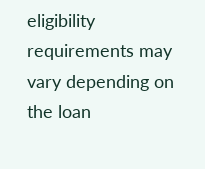eligibility requirements may vary depending on the loan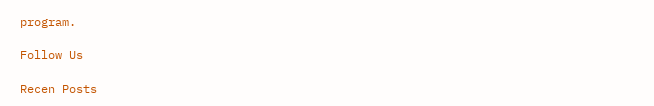program.

Follow Us

Recen Posts